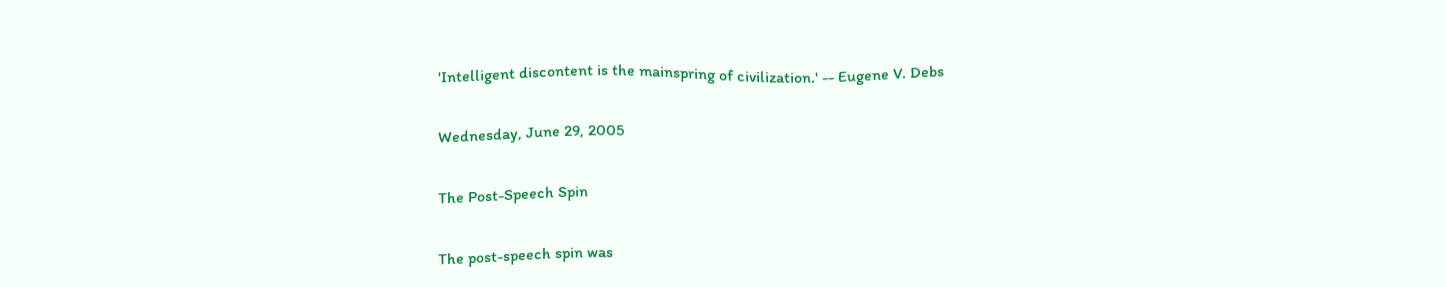'Intelligent discontent is the mainspring of civilization.' -- Eugene V. Debs

Wednesday, June 29, 2005

The Post-Speech Spin

The post-speech spin was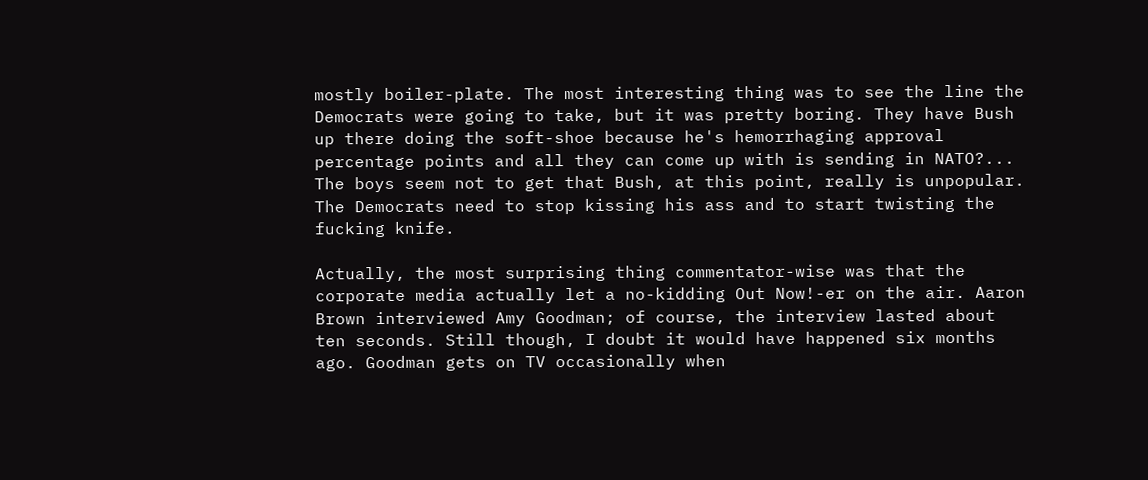mostly boiler-plate. The most interesting thing was to see the line the Democrats were going to take, but it was pretty boring. They have Bush up there doing the soft-shoe because he's hemorrhaging approval percentage points and all they can come up with is sending in NATO?... The boys seem not to get that Bush, at this point, really is unpopular. The Democrats need to stop kissing his ass and to start twisting the fucking knife.

Actually, the most surprising thing commentator-wise was that the corporate media actually let a no-kidding Out Now!-er on the air. Aaron Brown interviewed Amy Goodman; of course, the interview lasted about ten seconds. Still though, I doubt it would have happened six months ago. Goodman gets on TV occasionally when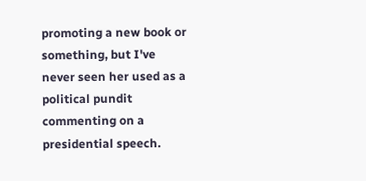promoting a new book or something, but I've never seen her used as a political pundit commenting on a presidential speech.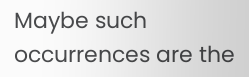Maybe such occurrences are the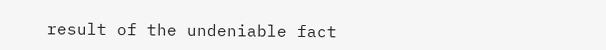result of the undeniable fact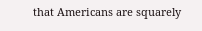that Americans are squarely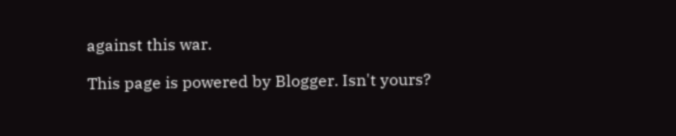against this war.

This page is powered by Blogger. Isn't yours?